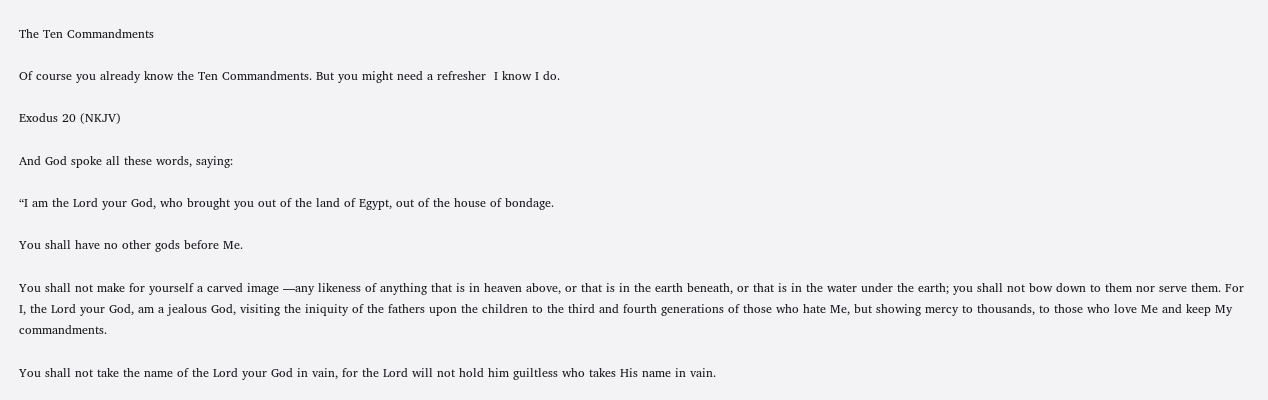The Ten Commandments

Of course you already know the Ten Commandments. But you might need a refresher  I know I do.

Exodus 20 (NKJV)

And God spoke all these words, saying:

“I am the Lord your God, who brought you out of the land of Egypt, out of the house of bondage.

You shall have no other gods before Me.

You shall not make for yourself a carved image —any likeness of anything that is in heaven above, or that is in the earth beneath, or that is in the water under the earth; you shall not bow down to them nor serve them. For I, the Lord your God, am a jealous God, visiting the iniquity of the fathers upon the children to the third and fourth generations of those who hate Me, but showing mercy to thousands, to those who love Me and keep My commandments.

You shall not take the name of the Lord your God in vain, for the Lord will not hold him guiltless who takes His name in vain.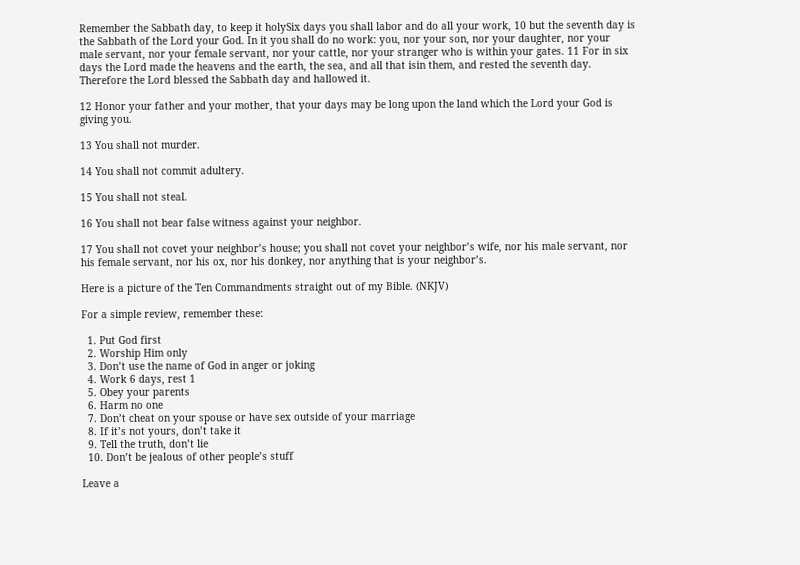Remember the Sabbath day, to keep it holySix days you shall labor and do all your work, 10 but the seventh day is the Sabbath of the Lord your God. In it you shall do no work: you, nor your son, nor your daughter, nor your male servant, nor your female servant, nor your cattle, nor your stranger who is within your gates. 11 For in six days the Lord made the heavens and the earth, the sea, and all that isin them, and rested the seventh day. Therefore the Lord blessed the Sabbath day and hallowed it.

12 Honor your father and your mother, that your days may be long upon the land which the Lord your God is giving you.

13 You shall not murder.

14 You shall not commit adultery.

15 You shall not steal.

16 You shall not bear false witness against your neighbor.

17 You shall not covet your neighbor’s house; you shall not covet your neighbor’s wife, nor his male servant, nor his female servant, nor his ox, nor his donkey, nor anything that is your neighbor’s.

Here is a picture of the Ten Commandments straight out of my Bible. (NKJV)

For a simple review, remember these:

  1. Put God first
  2. Worship Him only
  3. Don’t use the name of God in anger or joking
  4. Work 6 days, rest 1
  5. Obey your parents
  6. Harm no one
  7. Don’t cheat on your spouse or have sex outside of your marriage
  8. If it’s not yours, don’t take it
  9. Tell the truth, don’t lie
  10. Don’t be jealous of other people’s stuff

Leave a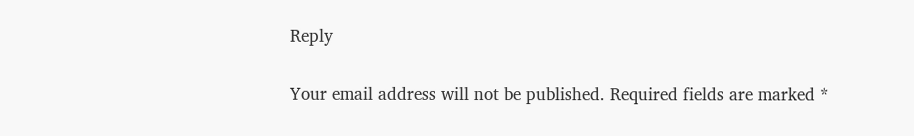Reply

Your email address will not be published. Required fields are marked *